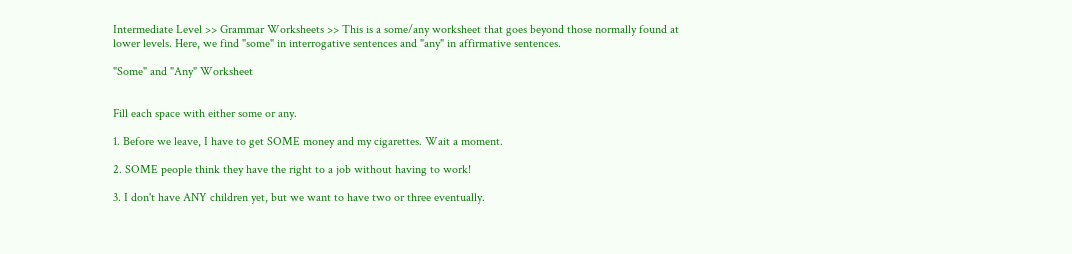Intermediate Level >> Grammar Worksheets >> This is a some/any worksheet that goes beyond those normally found at lower levels. Here, we find "some" in interrogative sentences and "any" in affirmative sentences.

"Some" and "Any" Worksheet


Fill each space with either some or any.

1. Before we leave, I have to get SOME money and my cigarettes. Wait a moment.

2. SOME people think they have the right to a job without having to work!

3. I don't have ANY children yet, but we want to have two or three eventually.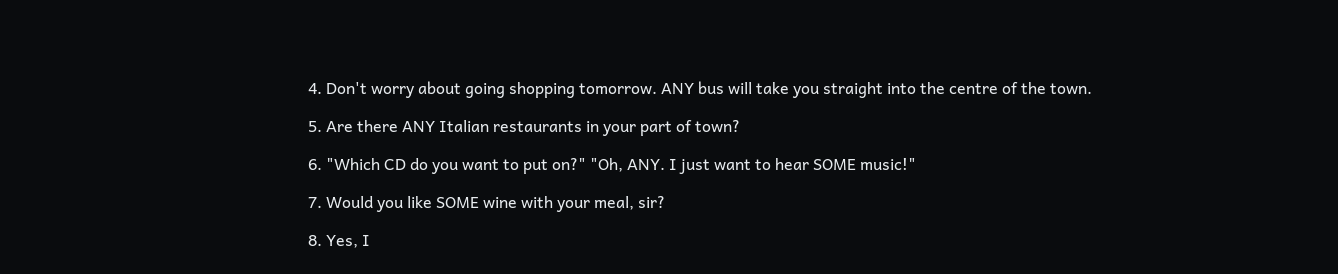4. Don't worry about going shopping tomorrow. ANY bus will take you straight into the centre of the town.

5. Are there ANY Italian restaurants in your part of town?

6. "Which CD do you want to put on?" "Oh, ANY. I just want to hear SOME music!"

7. Would you like SOME wine with your meal, sir?

8. Yes, I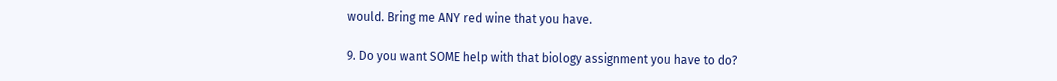would. Bring me ANY red wine that you have.

9. Do you want SOME help with that biology assignment you have to do?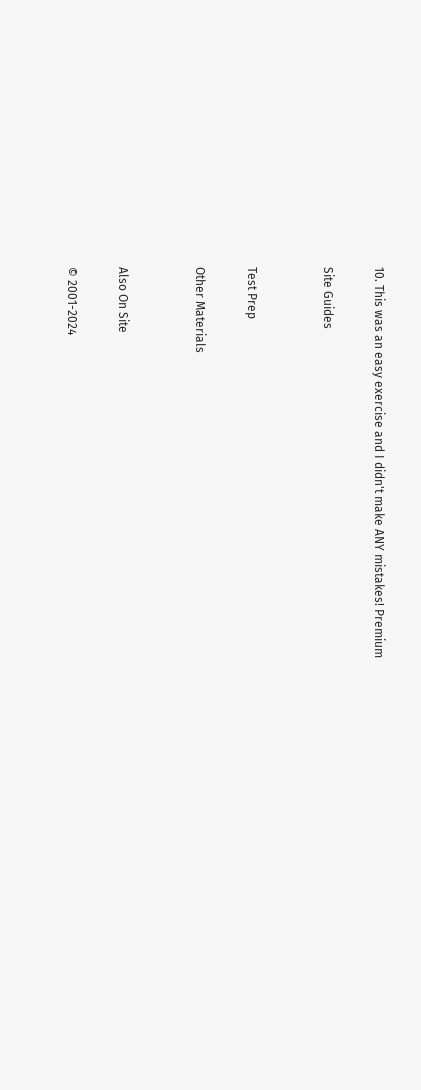10. This was an easy exercise and I didn't make ANY mistakes! Premium

Site Guides


Test Prep

Other Materials


Also On Site

© 2001-2024